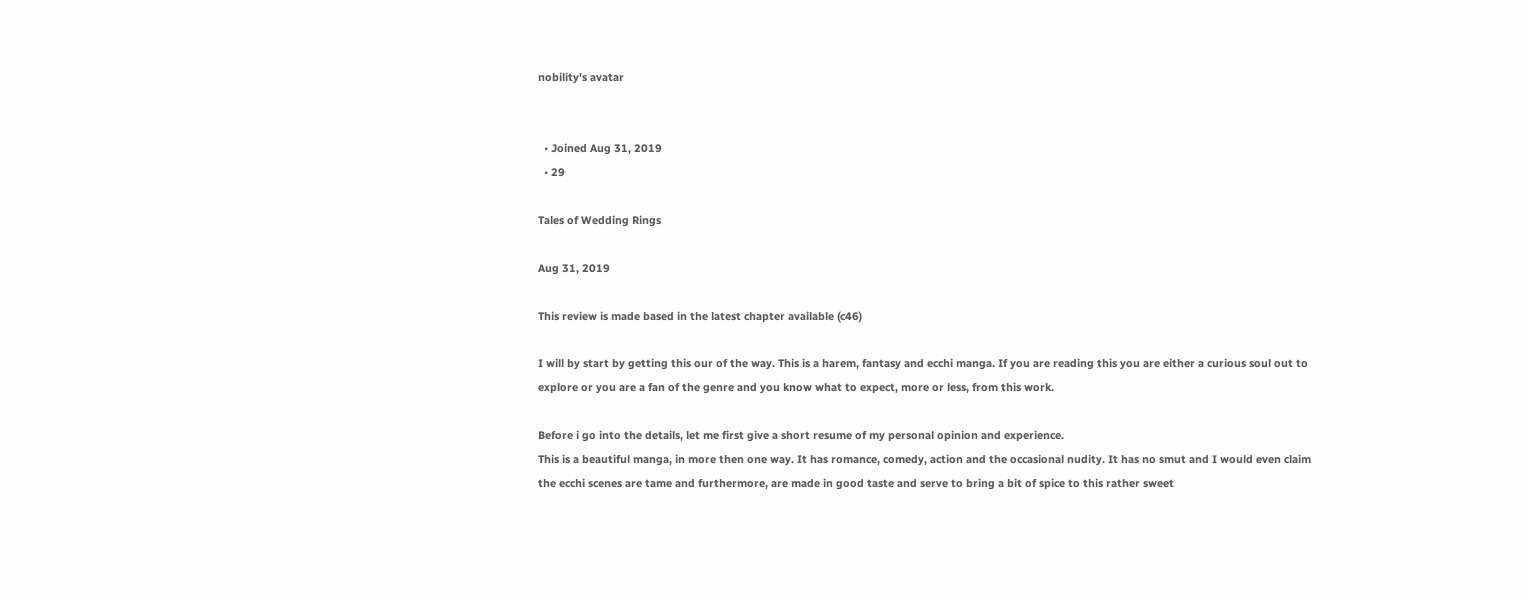nobility's avatar


  • Joined Aug 31, 2019
  • 29

Tales of Wedding Rings

Aug 31, 2019

This review is made based in the latest chapter available (c46)

I will by start by getting this our of the way. This is a harem, fantasy and ecchi manga. If you are reading this you are either a curious soul out to explore or you are a fan of the genre and you know what to expect, more or less, from this work.

Before i go into the details, let me first give a short resume of my personal opinion and experience.
This is a beautiful manga, in more then one way. It has romance, comedy, action and the occasional nudity. It has no smut and I would even claim the ecchi scenes are tame and furthermore, are made in good taste and serve to bring a bit of spice to this rather sweet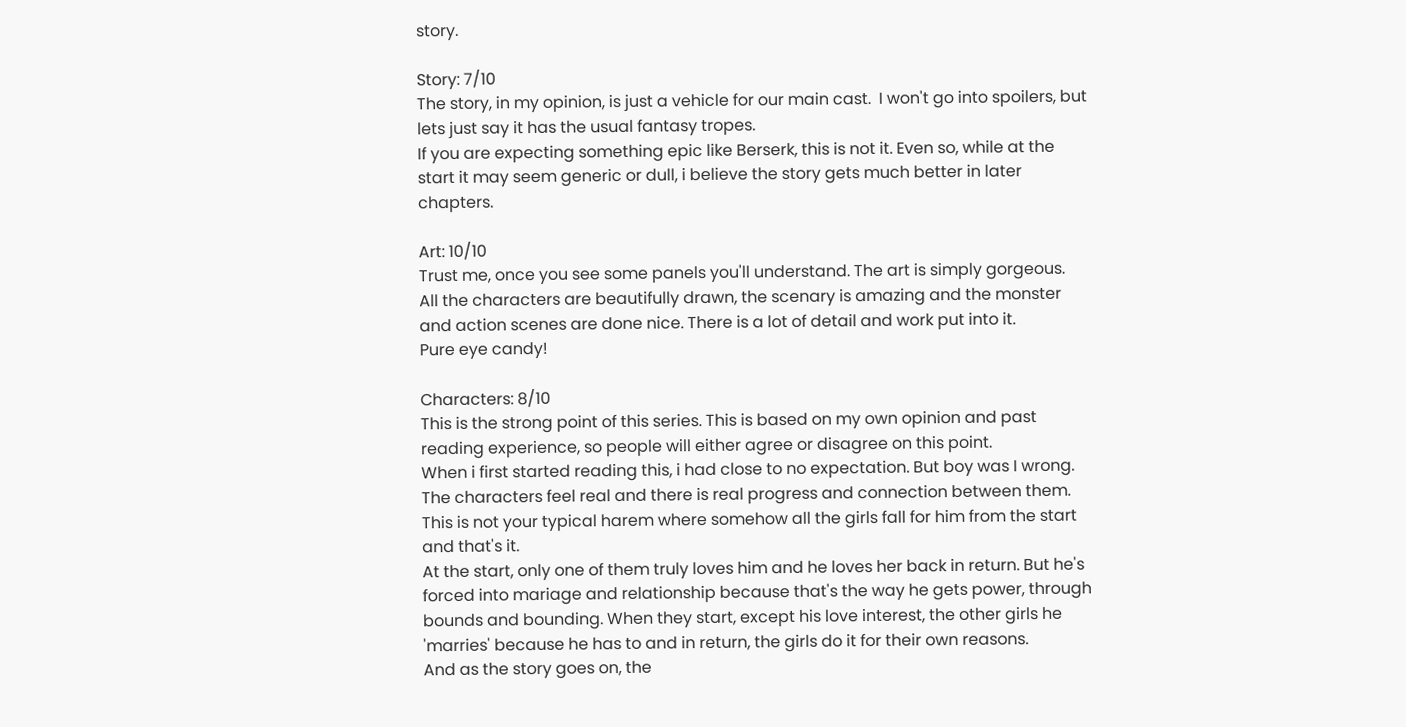story.

Story: 7/10
The story, in my opinion, is just a vehicle for our main cast.  I won't go into spoilers, but lets just say it has the usual fantasy tropes.
If you are expecting something epic like Berserk, this is not it. Even so, while at the start it may seem generic or dull, i believe the story gets much better in later chapters.

Art: 10/10
Trust me, once you see some panels you'll understand. The art is simply gorgeous.
All the characters are beautifully drawn, the scenary is amazing and the monster and action scenes are done nice. There is a lot of detail and work put into it.
Pure eye candy!

Characters: 8/10
This is the strong point of this series. This is based on my own opinion and past reading experience, so people will either agree or disagree on this point.
When i first started reading this, i had close to no expectation. But boy was I wrong.
The characters feel real and there is real progress and connection between them. This is not your typical harem where somehow all the girls fall for him from the start and that's it.
At the start, only one of them truly loves him and he loves her back in return. But he's forced into mariage and relationship because that's the way he gets power, through bounds and bounding. When they start, except his love interest, the other girls he 'marries' because he has to and in return, the girls do it for their own reasons.
And as the story goes on, the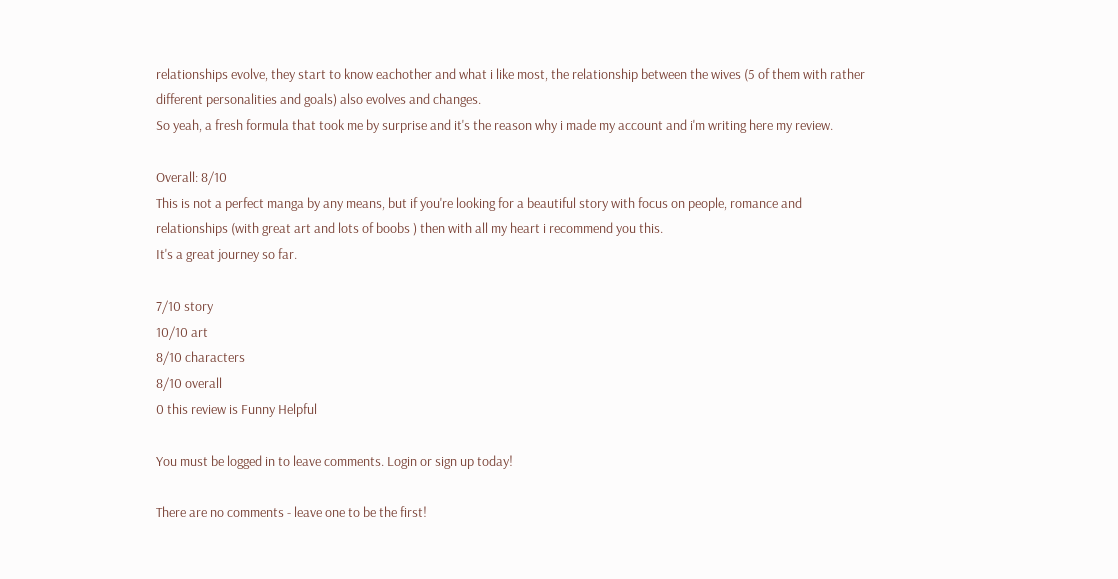relationships evolve, they start to know eachother and what i like most, the relationship between the wives (5 of them with rather different personalities and goals) also evolves and changes.
So yeah, a fresh formula that took me by surprise and it's the reason why i made my account and i'm writing here my review.

Overall: 8/10
This is not a perfect manga by any means, but if you're looking for a beautiful story with focus on people, romance and relationships (with great art and lots of boobs ) then with all my heart i recommend you this.
It's a great journey so far.

7/10 story
10/10 art
8/10 characters
8/10 overall
0 this review is Funny Helpful

You must be logged in to leave comments. Login or sign up today!

There are no comments - leave one to be the first!